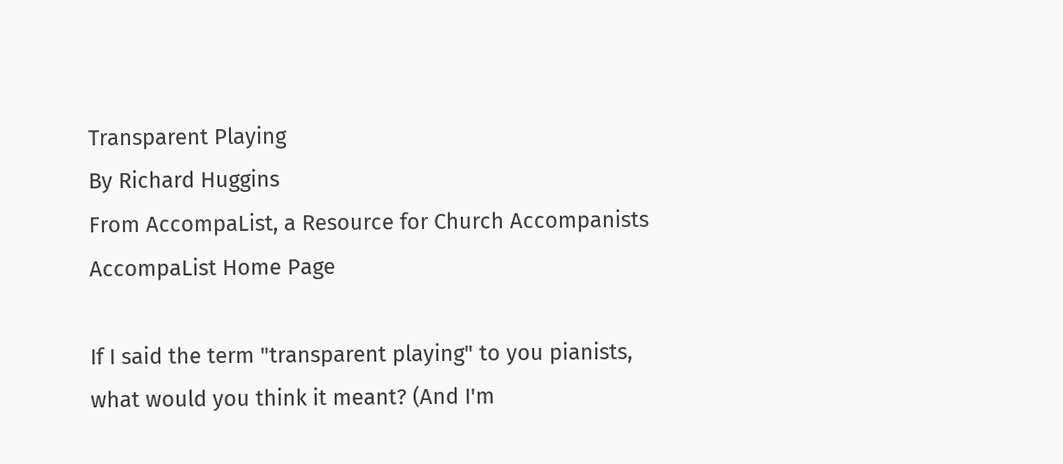Transparent Playing
By Richard Huggins
From AccompaList, a Resource for Church Accompanists
AccompaList Home Page

If I said the term "transparent playing" to you pianists, what would you think it meant? (And I'm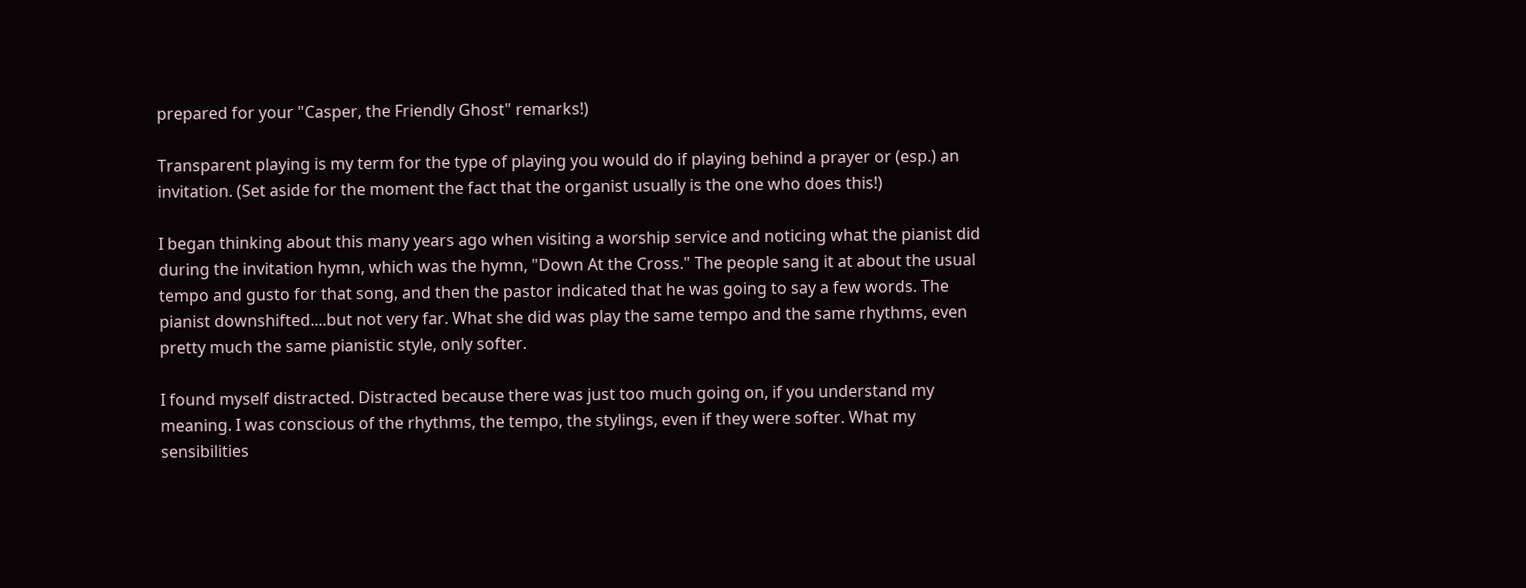prepared for your "Casper, the Friendly Ghost" remarks!)

Transparent playing is my term for the type of playing you would do if playing behind a prayer or (esp.) an invitation. (Set aside for the moment the fact that the organist usually is the one who does this!)

I began thinking about this many years ago when visiting a worship service and noticing what the pianist did during the invitation hymn, which was the hymn, "Down At the Cross." The people sang it at about the usual tempo and gusto for that song, and then the pastor indicated that he was going to say a few words. The pianist downshifted....but not very far. What she did was play the same tempo and the same rhythms, even pretty much the same pianistic style, only softer.

I found myself distracted. Distracted because there was just too much going on, if you understand my meaning. I was conscious of the rhythms, the tempo, the stylings, even if they were softer. What my sensibilities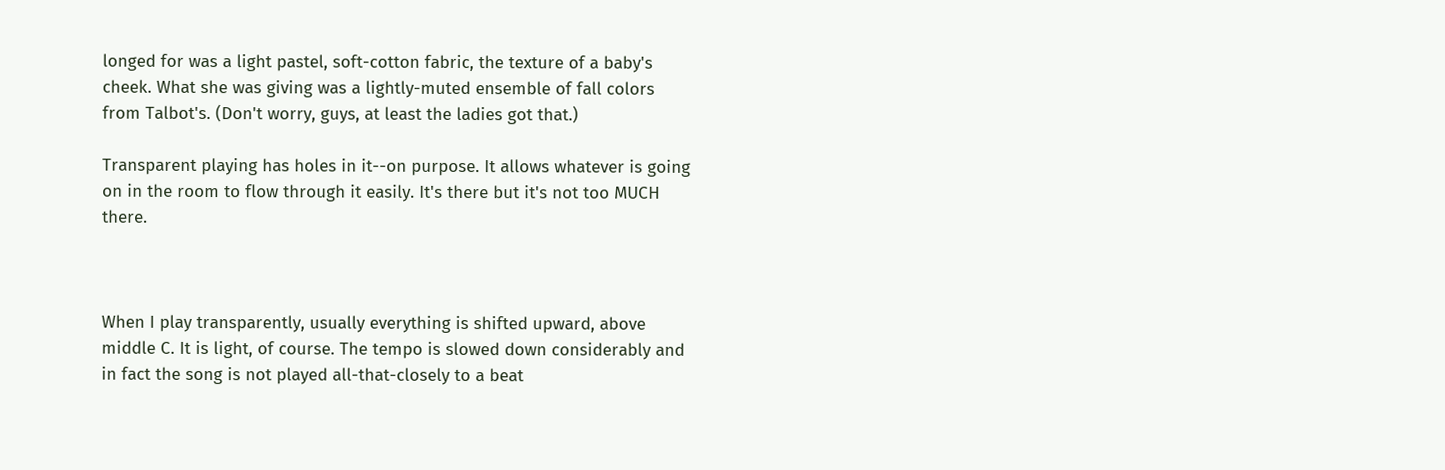longed for was a light pastel, soft-cotton fabric, the texture of a baby's cheek. What she was giving was a lightly-muted ensemble of fall colors from Talbot's. (Don't worry, guys, at least the ladies got that.)

Transparent playing has holes in it--on purpose. It allows whatever is going on in the room to flow through it easily. It's there but it's not too MUCH there.



When I play transparently, usually everything is shifted upward, above middle C. It is light, of course. The tempo is slowed down considerably and in fact the song is not played all-that-closely to a beat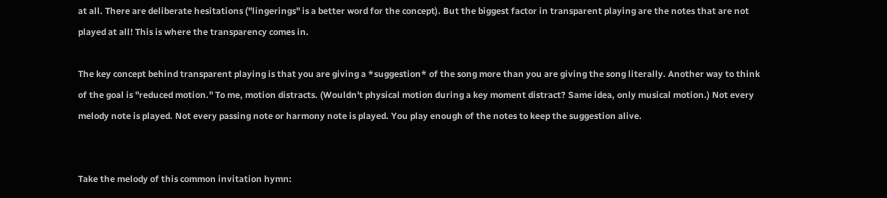at all. There are deliberate hesitations ("lingerings" is a better word for the concept). But the biggest factor in transparent playing are the notes that are not played at all! This is where the transparency comes in.

The key concept behind transparent playing is that you are giving a *suggestion* of the song more than you are giving the song literally. Another way to think of the goal is "reduced motion." To me, motion distracts. (Wouldn't physical motion during a key moment distract? Same idea, only musical motion.) Not every melody note is played. Not every passing note or harmony note is played. You play enough of the notes to keep the suggestion alive.


Take the melody of this common invitation hymn: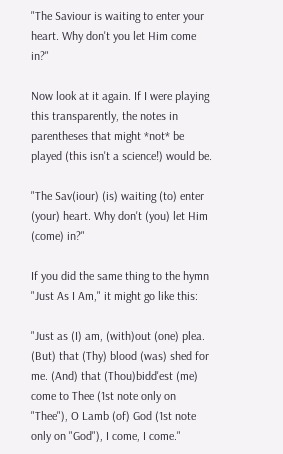"The Saviour is waiting to enter your heart. Why don't you let Him come in?"

Now look at it again. If I were playing this transparently, the notes in parentheses that might *not* be played (this isn't a science!) would be.

"The Sav(iour) (is) waiting (to) enter (your) heart. Why don't (you) let Him (come) in?"

If you did the same thing to the hymn "Just As I Am," it might go like this:

"Just as (I) am, (with)out (one) plea. (But) that (Thy) blood (was) shed for me. (And) that (Thou)bidd'est (me) come to Thee (1st note only on "Thee"), O Lamb (of) God (1st note only on "God"), I come, I come."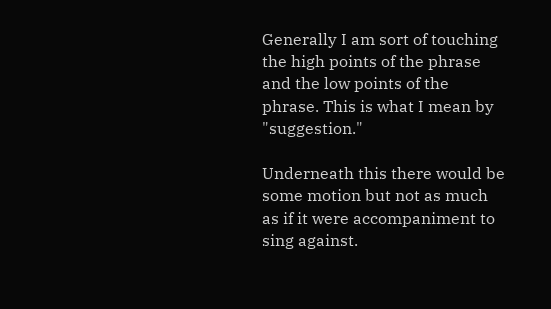Generally I am sort of touching the high points of the phrase and the low points of the phrase. This is what I mean by "suggestion."

Underneath this there would be some motion but not as much as if it were accompaniment to sing against.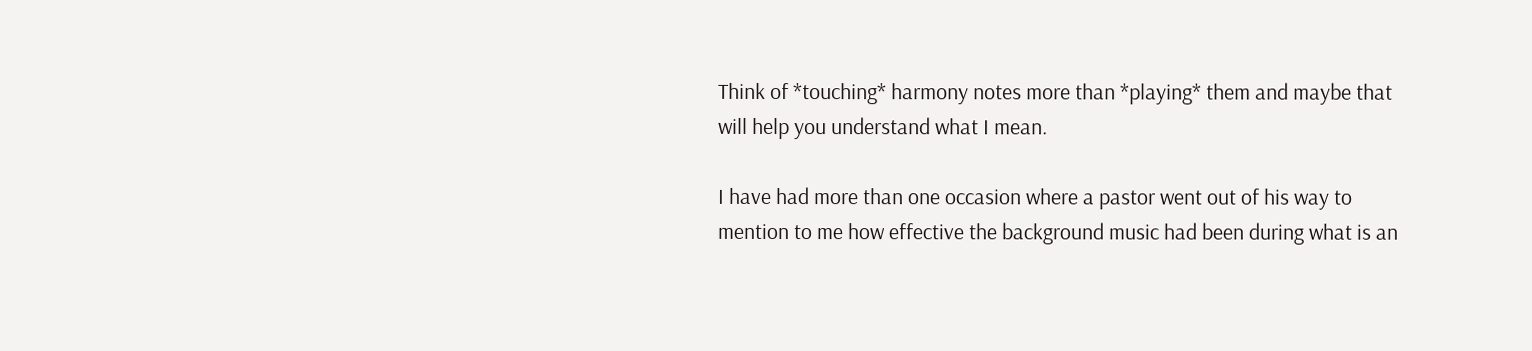Think of *touching* harmony notes more than *playing* them and maybe that will help you understand what I mean.

I have had more than one occasion where a pastor went out of his way to mention to me how effective the background music had been during what is an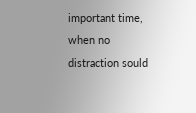important time, when no distraction sould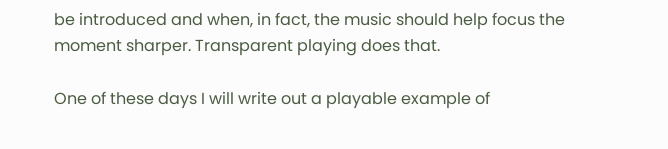be introduced and when, in fact, the music should help focus the moment sharper. Transparent playing does that.

One of these days I will write out a playable example of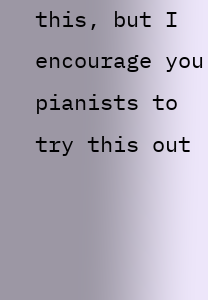this, but I encourage you pianists to try this out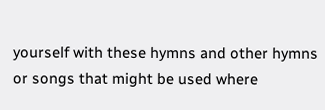yourself with these hymns and other hymns or songs that might be used where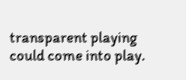transparent playing could come into play.